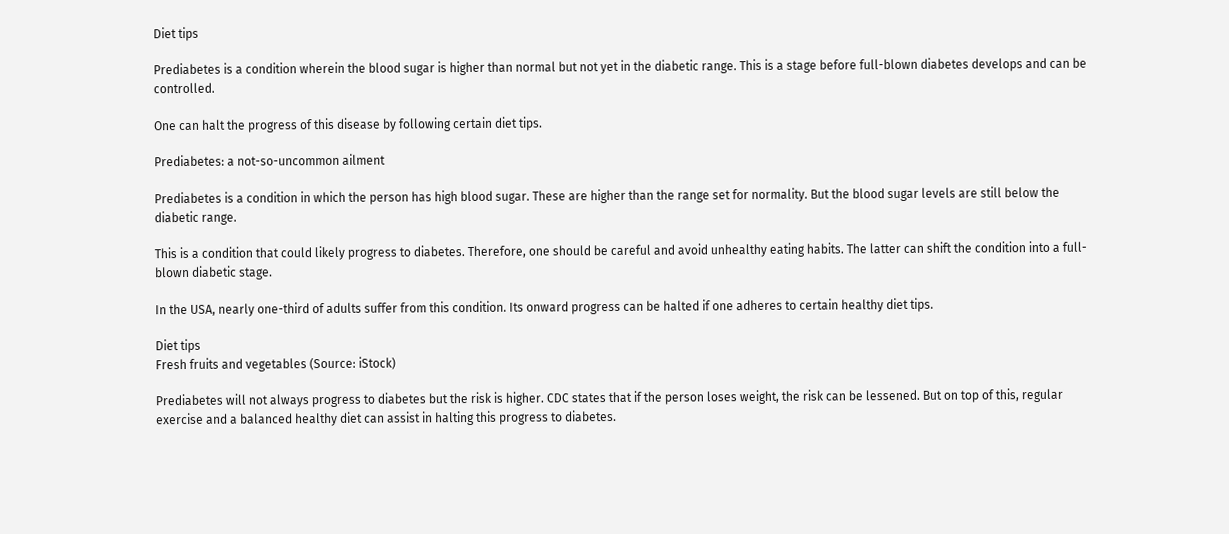Diet tips

Prediabetes is a condition wherein the blood sugar is higher than normal but not yet in the diabetic range. This is a stage before full-blown diabetes develops and can be controlled.

One can halt the progress of this disease by following certain diet tips.

Prediabetes: a not-so-uncommon ailment

Prediabetes is a condition in which the person has high blood sugar. These are higher than the range set for normality. But the blood sugar levels are still below the diabetic range.

This is a condition that could likely progress to diabetes. Therefore, one should be careful and avoid unhealthy eating habits. The latter can shift the condition into a full-blown diabetic stage.

In the USA, nearly one-third of adults suffer from this condition. Its onward progress can be halted if one adheres to certain healthy diet tips.

Diet tips
Fresh fruits and vegetables (Source: iStock)

Prediabetes will not always progress to diabetes but the risk is higher. CDC states that if the person loses weight, the risk can be lessened. But on top of this, regular exercise and a balanced healthy diet can assist in halting this progress to diabetes.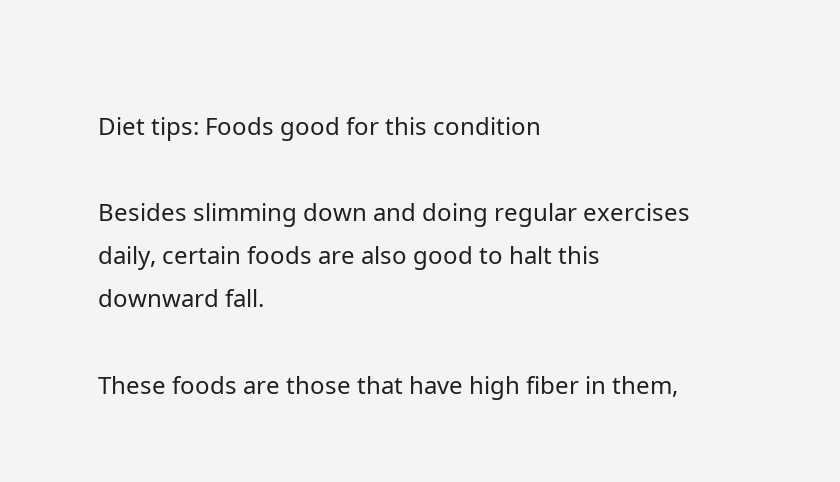Diet tips: Foods good for this condition

Besides slimming down and doing regular exercises daily, certain foods are also good to halt this downward fall.

These foods are those that have high fiber in them,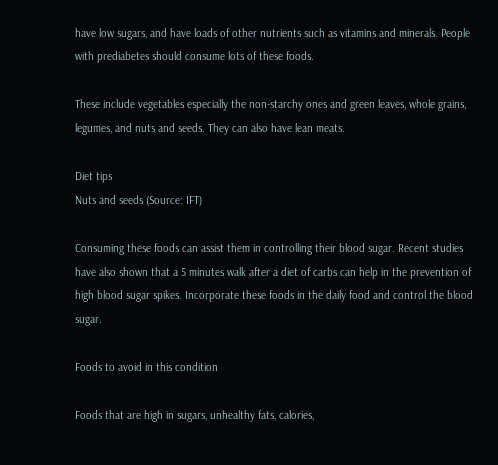have low sugars, and have loads of other nutrients such as vitamins and minerals. People with prediabetes should consume lots of these foods.

These include vegetables especially the non-starchy ones and green leaves, whole grains, legumes, and nuts and seeds. They can also have lean meats.

Diet tips
Nuts and seeds (Source: IFT)

Consuming these foods can assist them in controlling their blood sugar. Recent studies have also shown that a 5 minutes walk after a diet of carbs can help in the prevention of high blood sugar spikes. Incorporate these foods in the daily food and control the blood sugar.

Foods to avoid in this condition

Foods that are high in sugars, unhealthy fats, calories,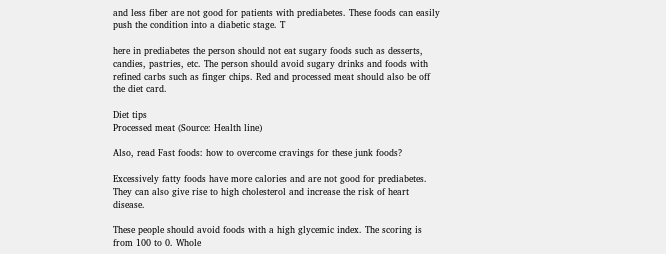and less fiber are not good for patients with prediabetes. These foods can easily push the condition into a diabetic stage. T

here in prediabetes the person should not eat sugary foods such as desserts, candies, pastries, etc. The person should avoid sugary drinks and foods with refined carbs such as finger chips. Red and processed meat should also be off the diet card.

Diet tips
Processed meat (Source: Health line)

Also, read Fast foods: how to overcome cravings for these junk foods?

Excessively fatty foods have more calories and are not good for prediabetes. They can also give rise to high cholesterol and increase the risk of heart disease.

These people should avoid foods with a high glycemic index. The scoring is from 100 to 0. Whole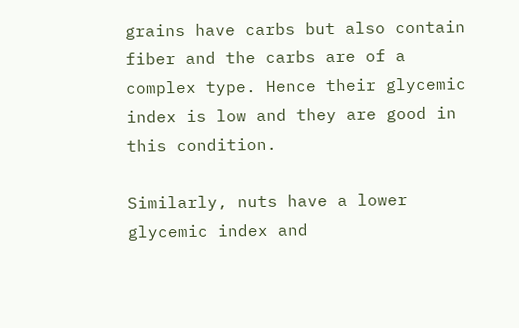grains have carbs but also contain fiber and the carbs are of a complex type. Hence their glycemic index is low and they are good in this condition.

Similarly, nuts have a lower glycemic index and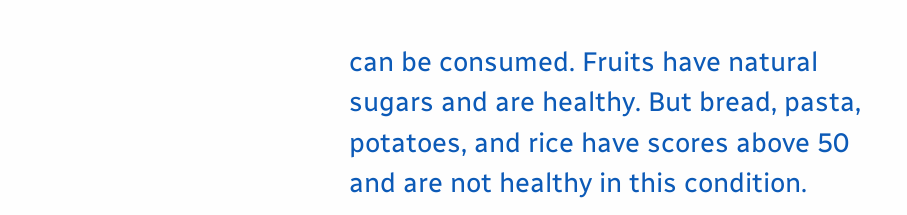can be consumed. Fruits have natural sugars and are healthy. But bread, pasta, potatoes, and rice have scores above 50 and are not healthy in this condition.